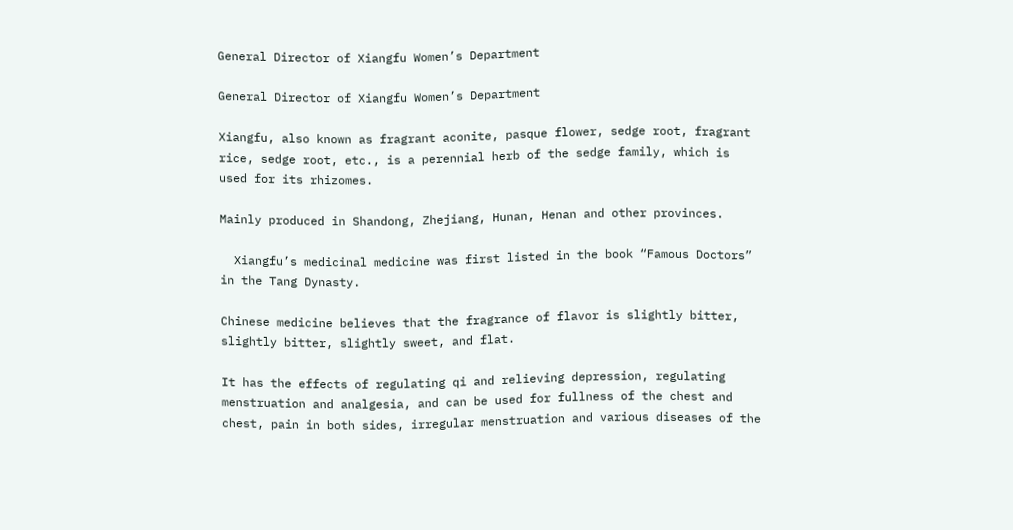General Director of Xiangfu Women’s Department

General Director of Xiangfu Women’s Department

Xiangfu, also known as fragrant aconite, pasque flower, sedge root, fragrant rice, sedge root, etc., is a perennial herb of the sedge family, which is used for its rhizomes.

Mainly produced in Shandong, Zhejiang, Hunan, Henan and other provinces.

  Xiangfu’s medicinal medicine was first listed in the book “Famous Doctors” in the Tang Dynasty.

Chinese medicine believes that the fragrance of flavor is slightly bitter, slightly bitter, slightly sweet, and flat.

It has the effects of regulating qi and relieving depression, regulating menstruation and analgesia, and can be used for fullness of the chest and chest, pain in both sides, irregular menstruation and various diseases of the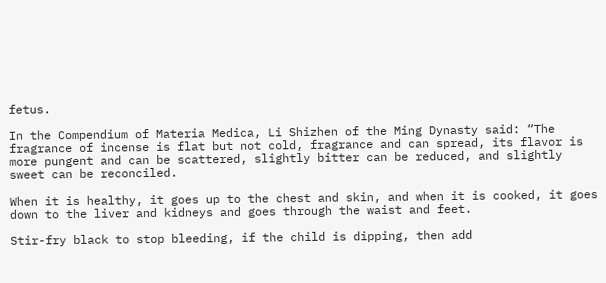fetus.

In the Compendium of Materia Medica, Li Shizhen of the Ming Dynasty said: “The fragrance of incense is flat but not cold, fragrance and can spread, its flavor is more pungent and can be scattered, slightly bitter can be reduced, and slightly sweet can be reconciled.

When it is healthy, it goes up to the chest and skin, and when it is cooked, it goes down to the liver and kidneys and goes through the waist and feet.

Stir-fry black to stop bleeding, if the child is dipping, then add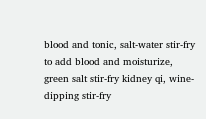blood and tonic, salt-water stir-fry to add blood and moisturize, green salt stir-fry kidney qi, wine-dipping stir-fry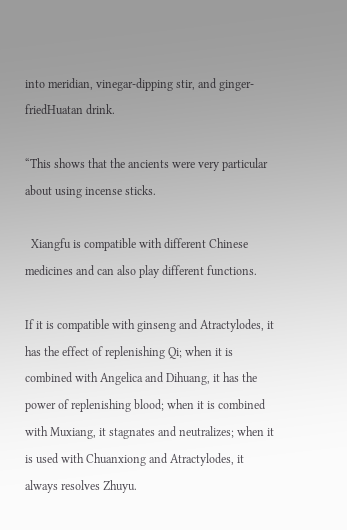into meridian, vinegar-dipping stir, and ginger-friedHuatan drink.

“This shows that the ancients were very particular about using incense sticks.

  Xiangfu is compatible with different Chinese medicines and can also play different functions.

If it is compatible with ginseng and Atractylodes, it has the effect of replenishing Qi; when it is combined with Angelica and Dihuang, it has the power of replenishing blood; when it is combined with Muxiang, it stagnates and neutralizes; when it is used with Chuanxiong and Atractylodes, it always resolves Zhuyu.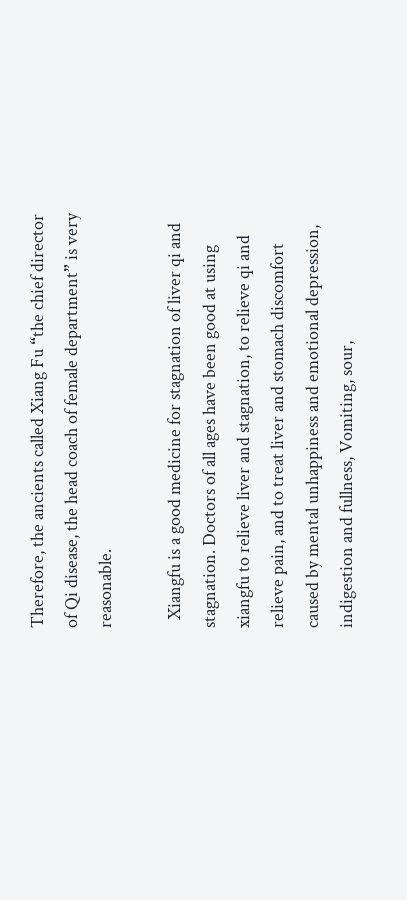Therefore, the ancients called Xiang Fu “the chief director of Qi disease, the head coach of female department” is very reasonable.

  Xiangfu is a good medicine for stagnation of liver qi and stagnation. Doctors of all ages have been good at using xiangfu to relieve liver and stagnation, to relieve qi and relieve pain, and to treat liver and stomach discomfort caused by mental unhappiness and emotional depression, indigestion and fullness, Vomiting, sour,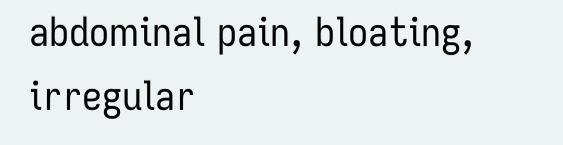abdominal pain, bloating, irregular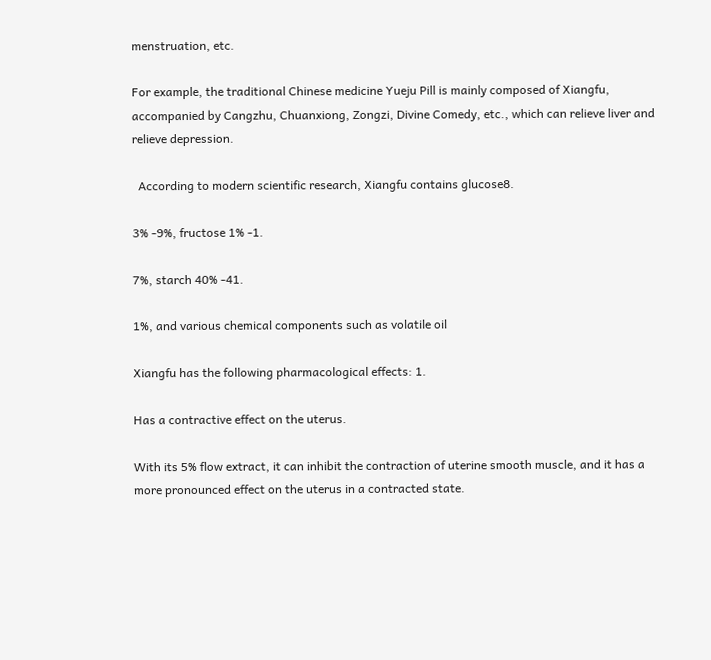menstruation, etc.

For example, the traditional Chinese medicine Yueju Pill is mainly composed of Xiangfu, accompanied by Cangzhu, Chuanxiong, Zongzi, Divine Comedy, etc., which can relieve liver and relieve depression.

  According to modern scientific research, Xiangfu contains glucose8.

3% -9%, fructose 1% -1.

7%, starch 40% -41.

1%, and various chemical components such as volatile oil

Xiangfu has the following pharmacological effects: 1.

Has a contractive effect on the uterus.

With its 5% flow extract, it can inhibit the contraction of uterine smooth muscle, and it has a more pronounced effect on the uterus in a contracted state.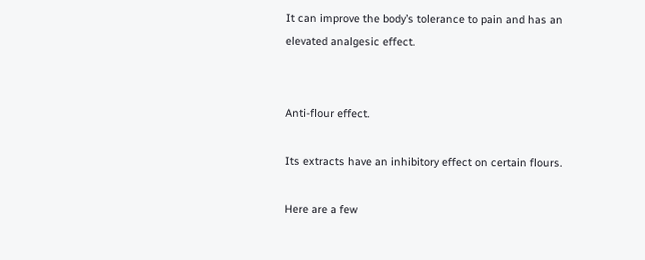It can improve the body’s tolerance to pain and has an elevated analgesic effect.


Anti-flour effect.

Its extracts have an inhibitory effect on certain flours.

Here are a few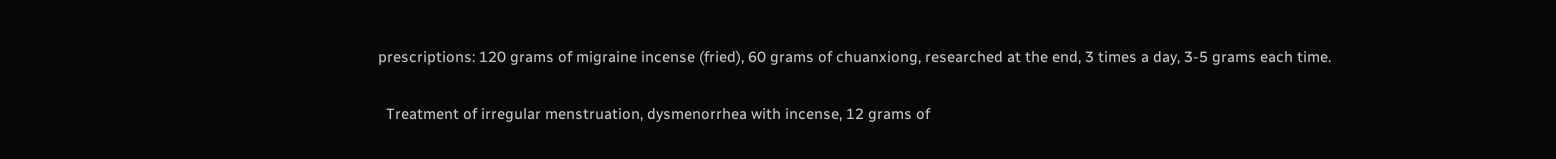prescriptions: 120 grams of migraine incense (fried), 60 grams of chuanxiong, researched at the end, 3 times a day, 3-5 grams each time.

  Treatment of irregular menstruation, dysmenorrhea with incense, 12 grams of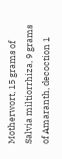Motherwort, 15 grams of Salvia miltiorrhiza, 9 grams of Amaranth, decoction 1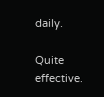daily.

Quite effective.